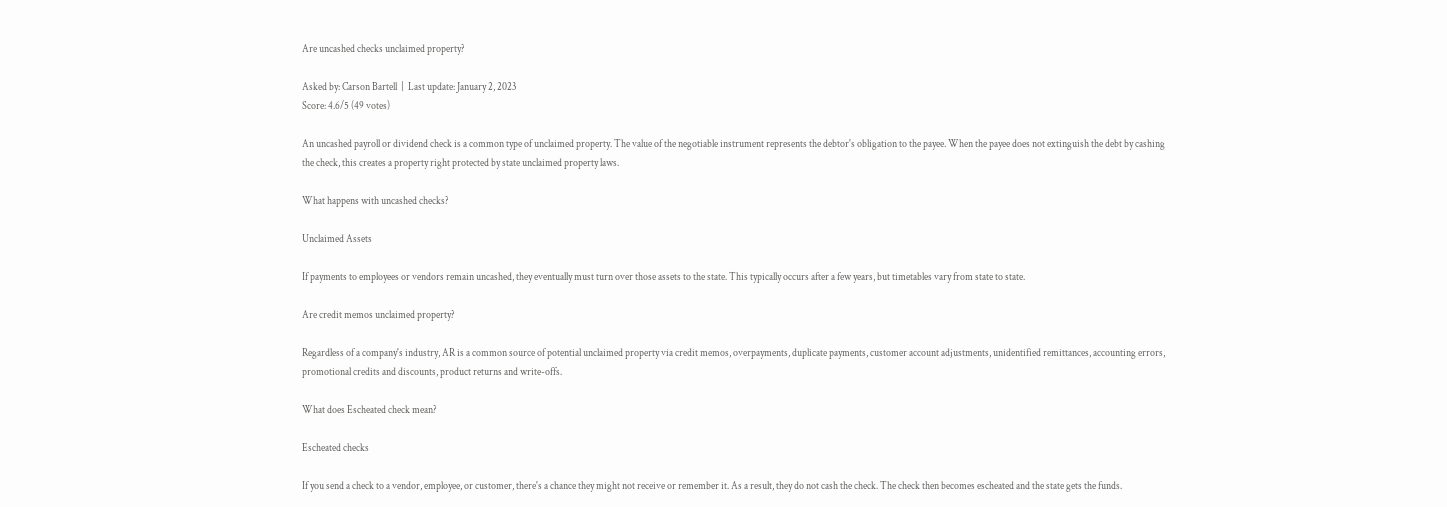Are uncashed checks unclaimed property?

Asked by: Carson Bartell  |  Last update: January 2, 2023
Score: 4.6/5 (49 votes)

An uncashed payroll or dividend check is a common type of unclaimed property. The value of the negotiable instrument represents the debtor's obligation to the payee. When the payee does not extinguish the debt by cashing the check, this creates a property right protected by state unclaimed property laws.

What happens with uncashed checks?

Unclaimed Assets

If payments to employees or vendors remain uncashed, they eventually must turn over those assets to the state. This typically occurs after a few years, but timetables vary from state to state.

Are credit memos unclaimed property?

Regardless of a company's industry, AR is a common source of potential unclaimed property via credit memos, overpayments, duplicate payments, customer account adjustments, unidentified remittances, accounting errors, promotional credits and discounts, product returns and write-offs.

What does Escheated check mean?

Escheated checks

If you send a check to a vendor, employee, or customer, there's a chance they might not receive or remember it. As a result, they do not cash the check. The check then becomes escheated and the state gets the funds.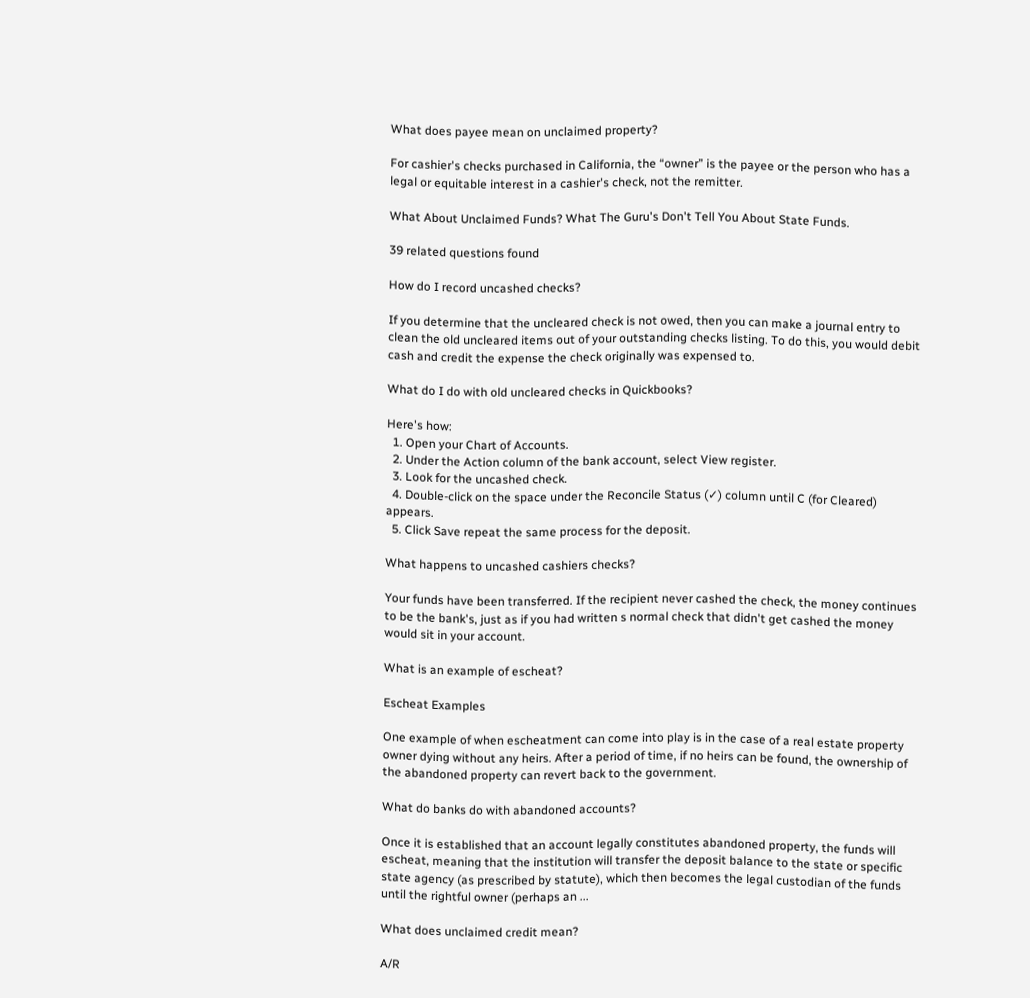What does payee mean on unclaimed property?

For cashier's checks purchased in California, the “owner” is the payee or the person who has a legal or equitable interest in a cashier's check, not the remitter.

What About Unclaimed Funds? What The Guru's Don't Tell You About State Funds.

39 related questions found

How do I record uncashed checks?

If you determine that the uncleared check is not owed, then you can make a journal entry to clean the old uncleared items out of your outstanding checks listing. To do this, you would debit cash and credit the expense the check originally was expensed to.

What do I do with old uncleared checks in Quickbooks?

Here's how:
  1. Open your Chart of Accounts.
  2. Under the Action column of the bank account, select View register.
  3. Look for the uncashed check.
  4. Double-click on the space under the Reconcile Status (✓) column until C (for Cleared) appears.
  5. Click Save repeat the same process for the deposit.

What happens to uncashed cashiers checks?

Your funds have been transferred. If the recipient never cashed the check, the money continues to be the bank's, just as if you had written s normal check that didn't get cashed the money would sit in your account.

What is an example of escheat?

Escheat Examples

One example of when escheatment can come into play is in the case of a real estate property owner dying without any heirs. After a period of time, if no heirs can be found, the ownership of the abandoned property can revert back to the government.

What do banks do with abandoned accounts?

Once it is established that an account legally constitutes abandoned property, the funds will escheat, meaning that the institution will transfer the deposit balance to the state or specific state agency (as prescribed by statute), which then becomes the legal custodian of the funds until the rightful owner (perhaps an ...

What does unclaimed credit mean?

A/R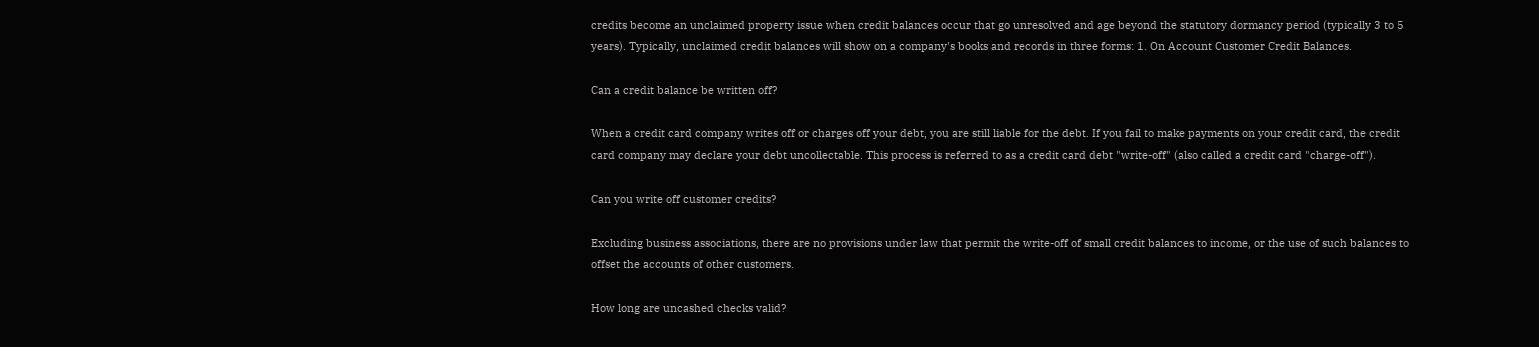credits become an unclaimed property issue when credit balances occur that go unresolved and age beyond the statutory dormancy period (typically 3 to 5 years). Typically, unclaimed credit balances will show on a company's books and records in three forms: 1. On Account Customer Credit Balances.

Can a credit balance be written off?

When a credit card company writes off or charges off your debt, you are still liable for the debt. If you fail to make payments on your credit card, the credit card company may declare your debt uncollectable. This process is referred to as a credit card debt "write-off" (also called a credit card "charge-off").

Can you write off customer credits?

Excluding business associations, there are no provisions under law that permit the write-off of small credit balances to income, or the use of such balances to offset the accounts of other customers.

How long are uncashed checks valid?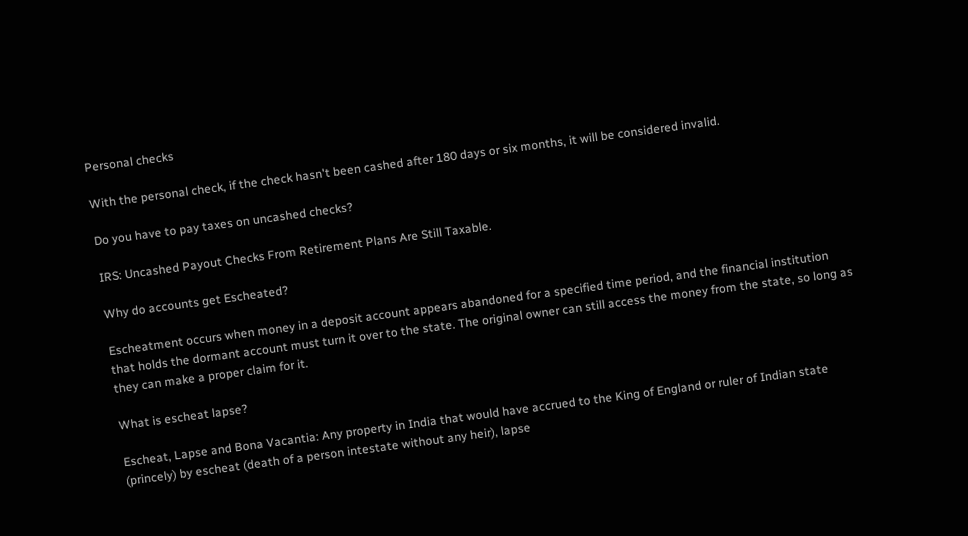Personal checks

With the personal check, if the check hasn't been cashed after 180 days or six months, it will be considered invalid.

Do you have to pay taxes on uncashed checks?

IRS: Uncashed Payout Checks From Retirement Plans Are Still Taxable.

Why do accounts get Escheated?

Escheatment occurs when money in a deposit account appears abandoned for a specified time period, and the financial institution that holds the dormant account must turn it over to the state. The original owner can still access the money from the state, so long as they can make a proper claim for it.

What is escheat lapse?

Escheat, Lapse and Bona Vacantia: Any property in India that would have accrued to the King of England or ruler of Indian state (princely) by escheat (death of a person intestate without any heir), lapse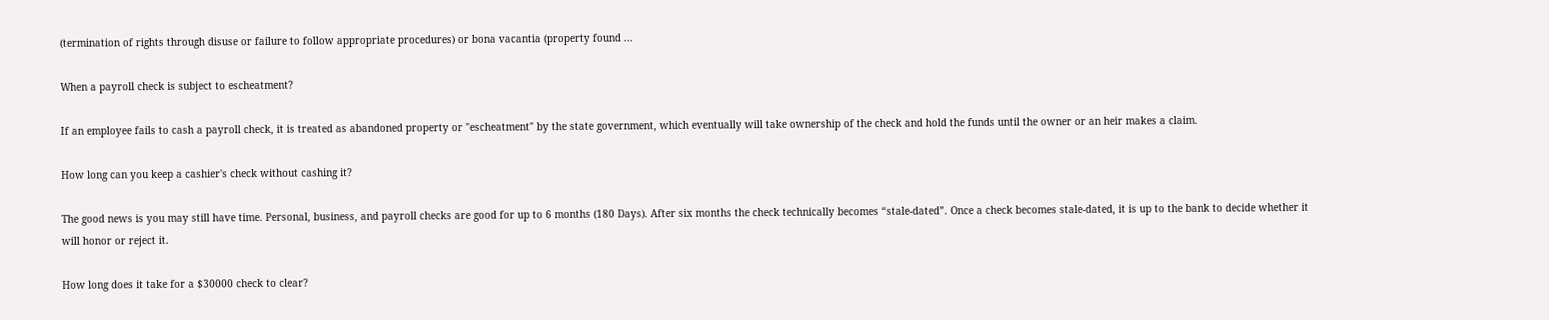(termination of rights through disuse or failure to follow appropriate procedures) or bona vacantia (property found ...

When a payroll check is subject to escheatment?

If an employee fails to cash a payroll check, it is treated as abandoned property or "escheatment" by the state government, which eventually will take ownership of the check and hold the funds until the owner or an heir makes a claim.

How long can you keep a cashier's check without cashing it?

The good news is you may still have time. Personal, business, and payroll checks are good for up to 6 months (180 Days). After six months the check technically becomes “stale-dated”. Once a check becomes stale-dated, it is up to the bank to decide whether it will honor or reject it.

How long does it take for a $30000 check to clear?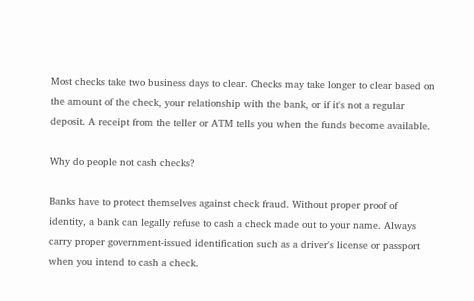Most checks take two business days to clear. Checks may take longer to clear based on the amount of the check, your relationship with the bank, or if it's not a regular deposit. A receipt from the teller or ATM tells you when the funds become available.

Why do people not cash checks?

Banks have to protect themselves against check fraud. Without proper proof of identity, a bank can legally refuse to cash a check made out to your name. Always carry proper government-issued identification such as a driver's license or passport when you intend to cash a check.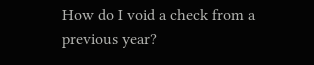How do I void a check from a previous year?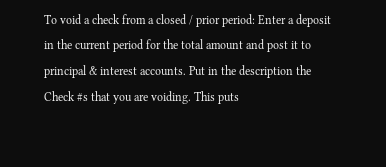To void a check from a closed / prior period: Enter a deposit in the current period for the total amount and post it to principal & interest accounts. Put in the description the Check #s that you are voiding. This puts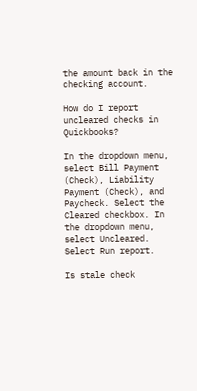the amount back in the checking account.

How do I report uncleared checks in Quickbooks?

In the dropdown menu, select Bill Payment (Check), Liability Payment (Check), and Paycheck. Select the Cleared checkbox. In the dropdown menu, select Uncleared. Select Run report.

Is stale check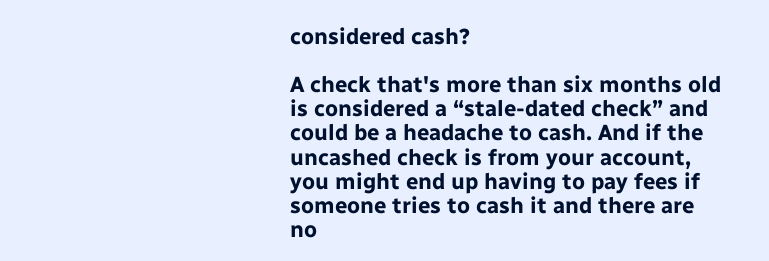considered cash?

A check that's more than six months old is considered a “stale-dated check” and could be a headache to cash. And if the uncashed check is from your account, you might end up having to pay fees if someone tries to cash it and there are no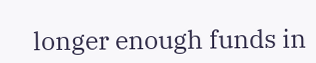longer enough funds in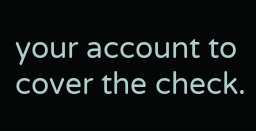your account to cover the check.